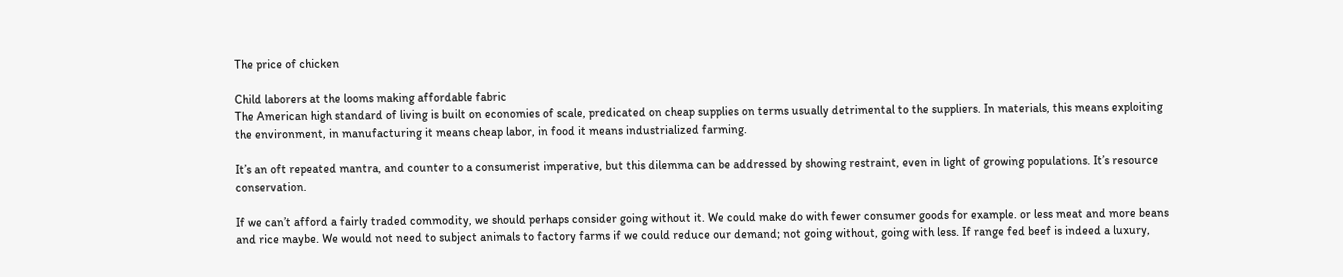The price of chicken

Child laborers at the looms making affordable fabric
The American high standard of living is built on economies of scale, predicated on cheap supplies on terms usually detrimental to the suppliers. In materials, this means exploiting the environment, in manufacturing it means cheap labor, in food it means industrialized farming.

It’s an oft repeated mantra, and counter to a consumerist imperative, but this dilemma can be addressed by showing restraint, even in light of growing populations. It’s resource conservation.

If we can’t afford a fairly traded commodity, we should perhaps consider going without it. We could make do with fewer consumer goods for example. or less meat and more beans and rice maybe. We would not need to subject animals to factory farms if we could reduce our demand; not going without, going with less. If range fed beef is indeed a luxury,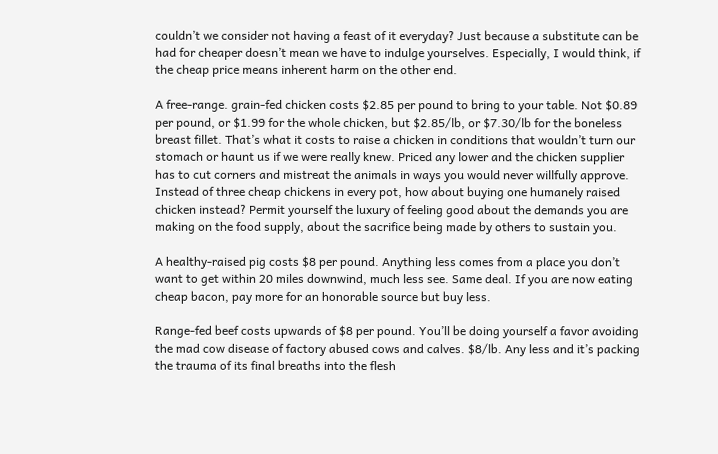couldn’t we consider not having a feast of it everyday? Just because a substitute can be had for cheaper doesn’t mean we have to indulge yourselves. Especially, I would think, if the cheap price means inherent harm on the other end.

A free-range. grain-fed chicken costs $2.85 per pound to bring to your table. Not $0.89 per pound, or $1.99 for the whole chicken, but $2.85/lb, or $7.30/lb for the boneless breast fillet. That’s what it costs to raise a chicken in conditions that wouldn’t turn our stomach or haunt us if we were really knew. Priced any lower and the chicken supplier has to cut corners and mistreat the animals in ways you would never willfully approve. Instead of three cheap chickens in every pot, how about buying one humanely raised chicken instead? Permit yourself the luxury of feeling good about the demands you are making on the food supply, about the sacrifice being made by others to sustain you.

A healthy-raised pig costs $8 per pound. Anything less comes from a place you don’t want to get within 20 miles downwind, much less see. Same deal. If you are now eating cheap bacon, pay more for an honorable source but buy less.

Range-fed beef costs upwards of $8 per pound. You’ll be doing yourself a favor avoiding the mad cow disease of factory abused cows and calves. $8/lb. Any less and it’s packing the trauma of its final breaths into the flesh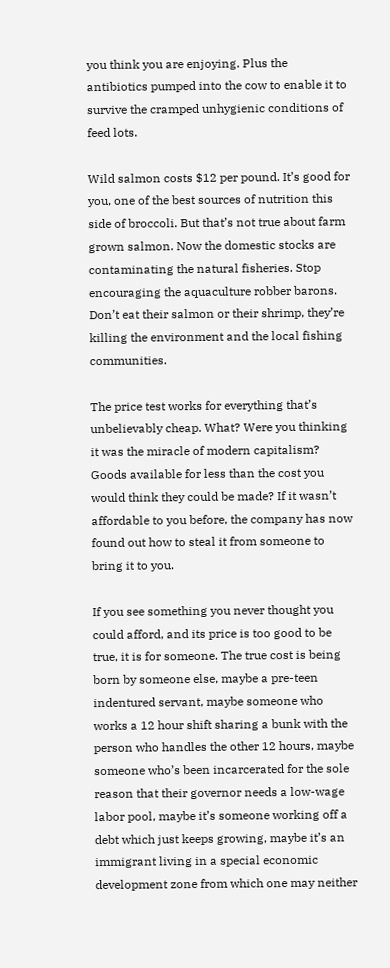you think you are enjoying. Plus the antibiotics pumped into the cow to enable it to survive the cramped unhygienic conditions of feed lots.

Wild salmon costs $12 per pound. It’s good for you, one of the best sources of nutrition this side of broccoli. But that’s not true about farm grown salmon. Now the domestic stocks are contaminating the natural fisheries. Stop encouraging the aquaculture robber barons. Don’t eat their salmon or their shrimp, they’re killing the environment and the local fishing communities.

The price test works for everything that’s unbelievably cheap. What? Were you thinking it was the miracle of modern capitalism? Goods available for less than the cost you would think they could be made? If it wasn’t affordable to you before, the company has now found out how to steal it from someone to bring it to you.

If you see something you never thought you could afford, and its price is too good to be true, it is for someone. The true cost is being born by someone else, maybe a pre-teen indentured servant, maybe someone who works a 12 hour shift sharing a bunk with the person who handles the other 12 hours, maybe someone who’s been incarcerated for the sole reason that their governor needs a low-wage labor pool, maybe it’s someone working off a debt which just keeps growing, maybe it’s an immigrant living in a special economic development zone from which one may neither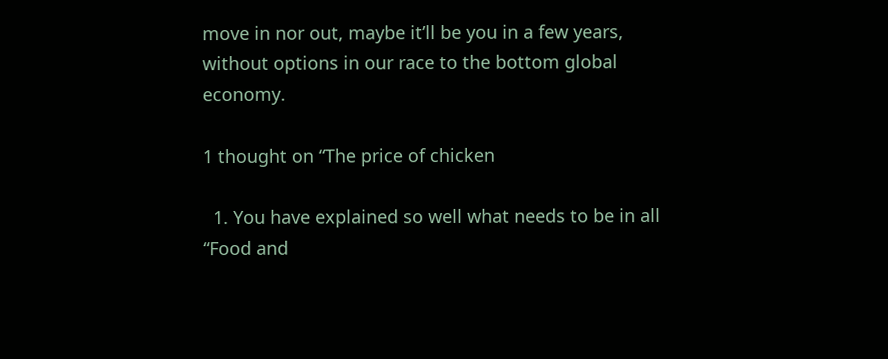move in nor out, maybe it’ll be you in a few years, without options in our race to the bottom global economy.

1 thought on “The price of chicken

  1. You have explained so well what needs to be in all “Food and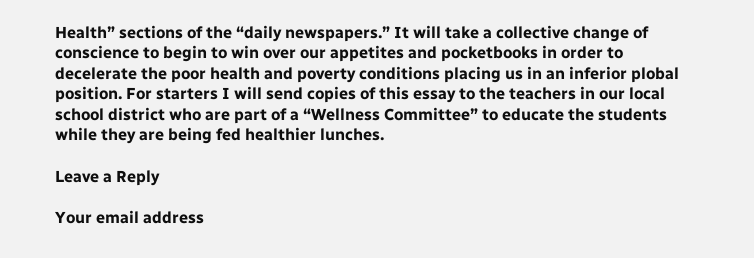Health” sections of the “daily newspapers.” It will take a collective change of conscience to begin to win over our appetites and pocketbooks in order to decelerate the poor health and poverty conditions placing us in an inferior plobal position. For starters I will send copies of this essay to the teachers in our local school district who are part of a “Wellness Committee” to educate the students while they are being fed healthier lunches.

Leave a Reply

Your email address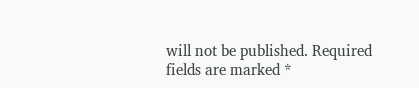will not be published. Required fields are marked *